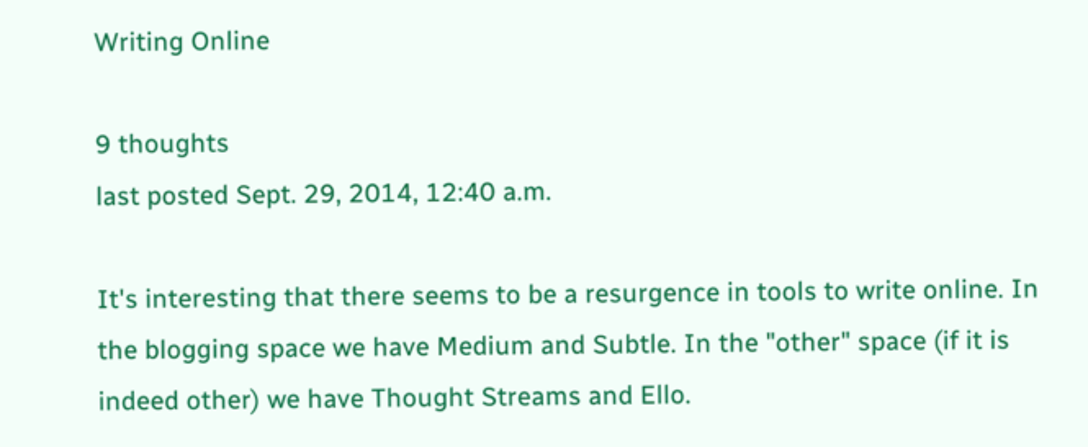Writing Online

9 thoughts
last posted Sept. 29, 2014, 12:40 a.m.

It's interesting that there seems to be a resurgence in tools to write online. In the blogging space we have Medium and Subtle. In the "other" space (if it is indeed other) we have Thought Streams and Ello.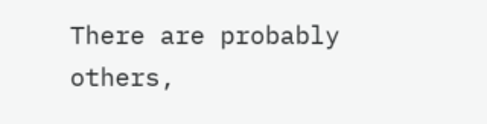There are probably others,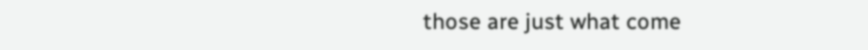those are just what come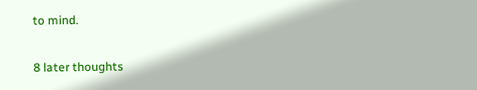to mind.

8 later thoughts